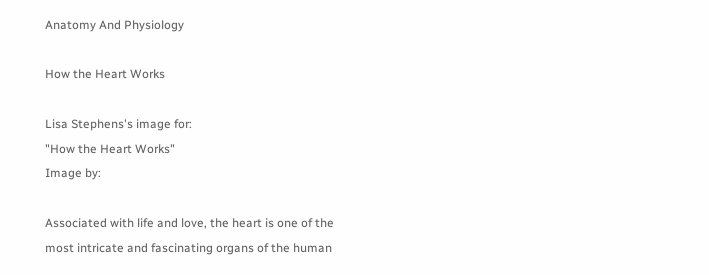Anatomy And Physiology

How the Heart Works

Lisa Stephens's image for:
"How the Heart Works"
Image by:

Associated with life and love, the heart is one of the most intricate and fascinating organs of the human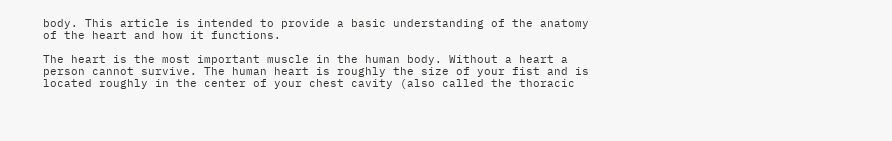body. This article is intended to provide a basic understanding of the anatomy of the heart and how it functions.

The heart is the most important muscle in the human body. Without a heart a person cannot survive. The human heart is roughly the size of your fist and is located roughly in the center of your chest cavity (also called the thoracic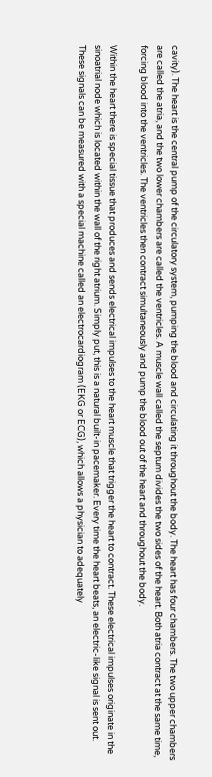cavity). The heart is the central pump of the circulatory system, pumping the blood and circulating it throughout the body. The heart has four chambers. The two upper chambers are called the atria, and the two lower chambers are called the ventricles. A muscle wall called the septum divides the two sides of the heart. Both atria contract at the same time, forcing blood into the ventricles. The ventricles then contract simultaneously and pump the blood out of the heart and throughout the body.

Within the heart there is special tissue that produces and sends electrical impulses to the heart muscle that trigger the heart to contract. These electrical impulses originate in the sinoatrial node which is located within the wall of the right atrium. Simply put, this is a natural built-in pacemaker. Every time the heart beats, an electric-like signal is sent out. These signals can be measured with a special machine called an electrocardiogram (EKG or ECG), which allows a physician to adequately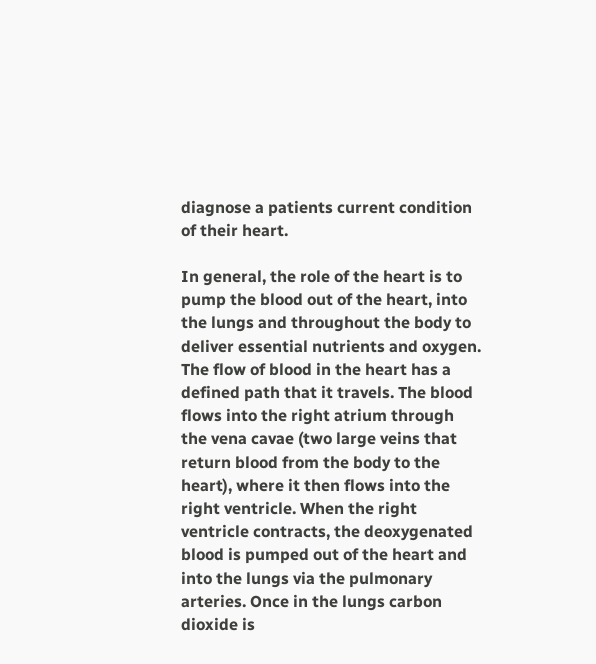diagnose a patients current condition of their heart.

In general, the role of the heart is to pump the blood out of the heart, into the lungs and throughout the body to deliver essential nutrients and oxygen. The flow of blood in the heart has a defined path that it travels. The blood flows into the right atrium through the vena cavae (two large veins that return blood from the body to the heart), where it then flows into the right ventricle. When the right ventricle contracts, the deoxygenated blood is pumped out of the heart and into the lungs via the pulmonary arteries. Once in the lungs carbon dioxide is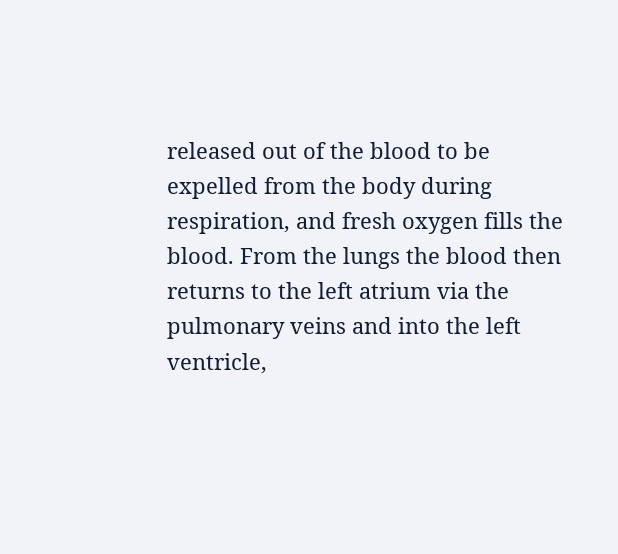released out of the blood to be expelled from the body during respiration, and fresh oxygen fills the blood. From the lungs the blood then returns to the left atrium via the pulmonary veins and into the left ventricle,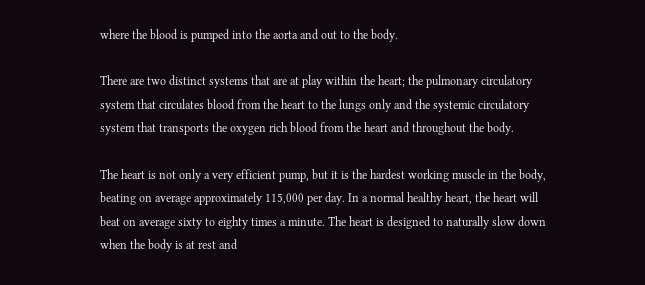where the blood is pumped into the aorta and out to the body.

There are two distinct systems that are at play within the heart; the pulmonary circulatory system that circulates blood from the heart to the lungs only and the systemic circulatory system that transports the oxygen rich blood from the heart and throughout the body.

The heart is not only a very efficient pump, but it is the hardest working muscle in the body, beating on average approximately 115,000 per day. In a normal healthy heart, the heart will beat on average sixty to eighty times a minute. The heart is designed to naturally slow down when the body is at rest and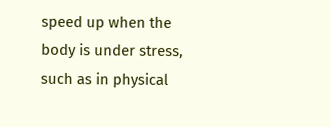speed up when the body is under stress, such as in physical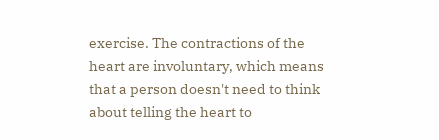exercise. The contractions of the heart are involuntary, which means that a person doesn't need to think about telling the heart to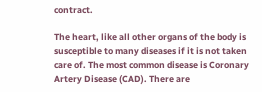contract.

The heart, like all other organs of the body is susceptible to many diseases if it is not taken care of. The most common disease is Coronary Artery Disease (CAD). There are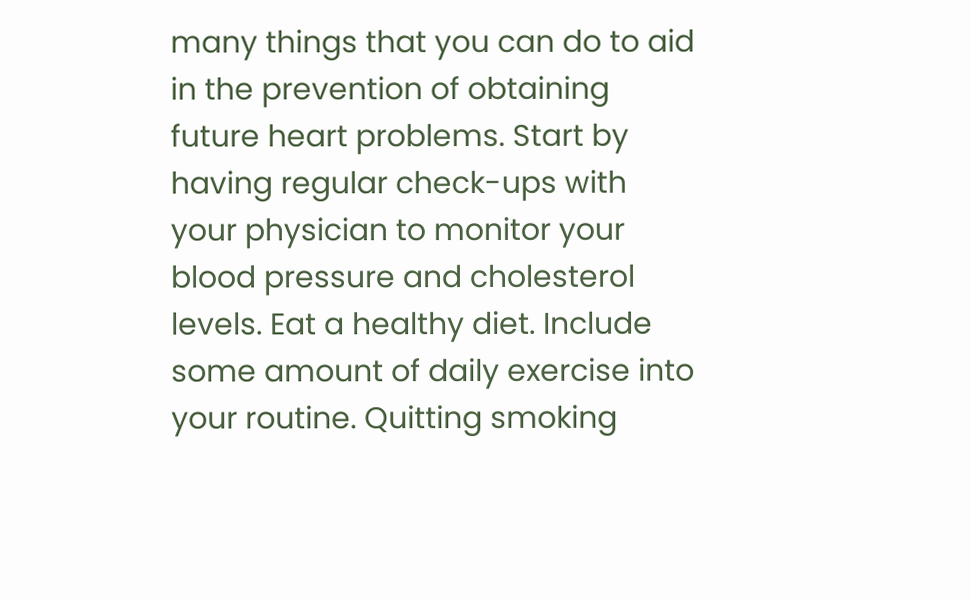many things that you can do to aid in the prevention of obtaining future heart problems. Start by having regular check-ups with your physician to monitor your blood pressure and cholesterol levels. Eat a healthy diet. Include some amount of daily exercise into your routine. Quitting smoking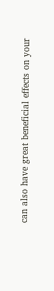can also have great beneficial effects on your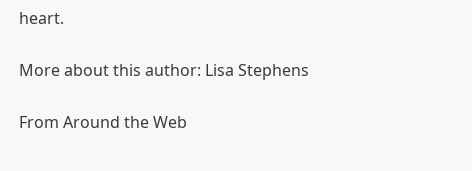heart.

More about this author: Lisa Stephens

From Around the Web